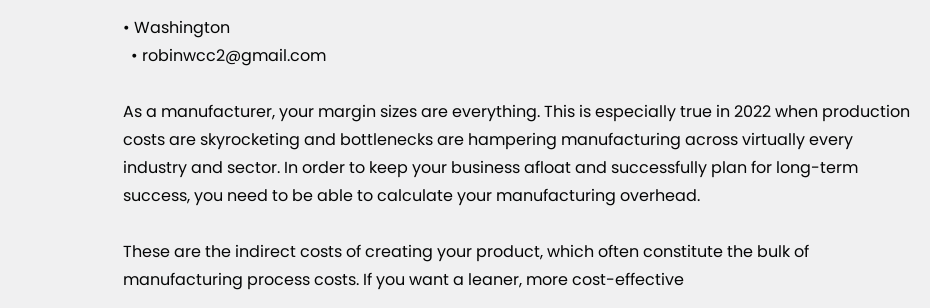• Washington
  • robinwcc2@gmail.com

As a manufacturer, your margin sizes are everything. This is especially true in 2022 when production costs are skyrocketing and bottlenecks are hampering manufacturing across virtually every industry and sector. In order to keep your business afloat and successfully plan for long-term success, you need to be able to calculate your manufacturing overhead.

These are the indirect costs of creating your product, which often constitute the bulk of manufacturing process costs. If you want a leaner, more cost-effective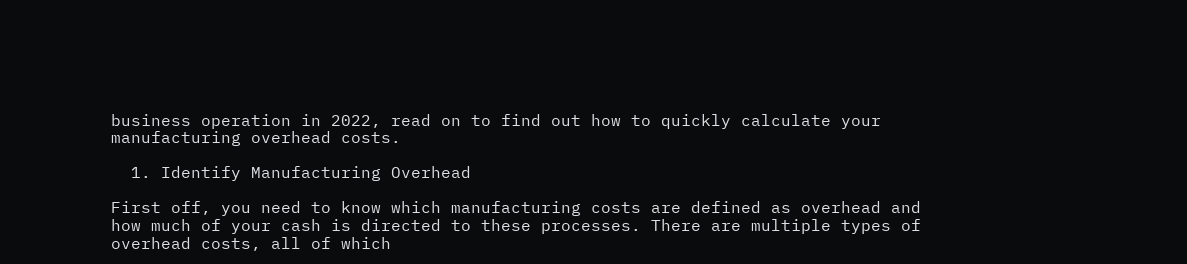business operation in 2022, read on to find out how to quickly calculate your manufacturing overhead costs.

  1. Identify Manufacturing Overhead

First off, you need to know which manufacturing costs are defined as overhead and how much of your cash is directed to these processes. There are multiple types of overhead costs, all of which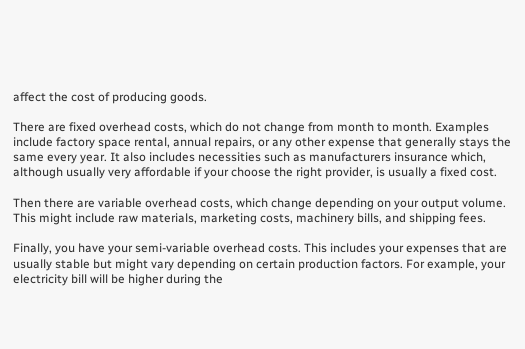affect the cost of producing goods.

There are fixed overhead costs, which do not change from month to month. Examples include factory space rental, annual repairs, or any other expense that generally stays the same every year. It also includes necessities such as manufacturers insurance which, although usually very affordable if your choose the right provider, is usually a fixed cost.

Then there are variable overhead costs, which change depending on your output volume. This might include raw materials, marketing costs, machinery bills, and shipping fees.

Finally, you have your semi-variable overhead costs. This includes your expenses that are usually stable but might vary depending on certain production factors. For example, your electricity bill will be higher during the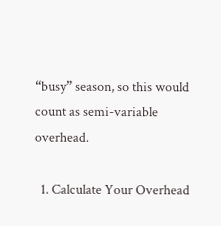“busy” season, so this would count as semi-variable overhead.

  1. Calculate Your Overhead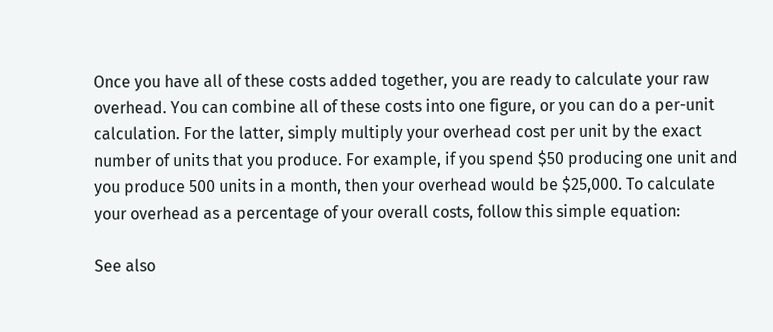Once you have all of these costs added together, you are ready to calculate your raw overhead. You can combine all of these costs into one figure, or you can do a per-unit calculation. For the latter, simply multiply your overhead cost per unit by the exact number of units that you produce. For example, if you spend $50 producing one unit and you produce 500 units in a month, then your overhead would be $25,000. To calculate your overhead as a percentage of your overall costs, follow this simple equation:

See also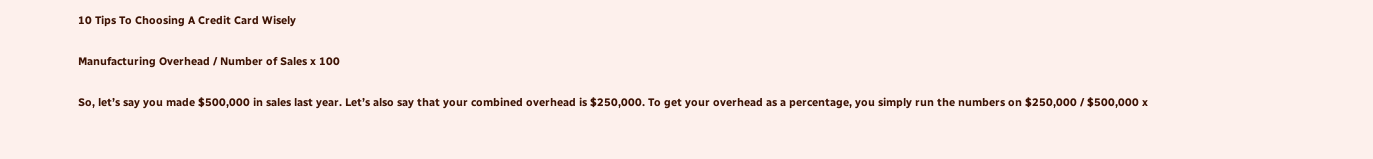10 Tips To Choosing A Credit Card Wisely

Manufacturing Overhead / Number of Sales x 100

So, let’s say you made $500,000 in sales last year. Let’s also say that your combined overhead is $250,000. To get your overhead as a percentage, you simply run the numbers on $250,000 / $500,000 x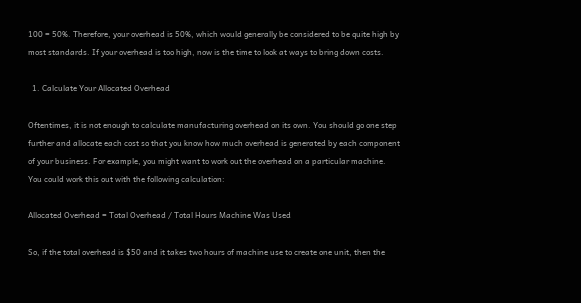100 = 50%. Therefore, your overhead is 50%, which would generally be considered to be quite high by most standards. If your overhead is too high, now is the time to look at ways to bring down costs.

  1. Calculate Your Allocated Overhead

Oftentimes, it is not enough to calculate manufacturing overhead on its own. You should go one step further and allocate each cost so that you know how much overhead is generated by each component of your business. For example, you might want to work out the overhead on a particular machine. You could work this out with the following calculation:

Allocated Overhead = Total Overhead / Total Hours Machine Was Used

So, if the total overhead is $50 and it takes two hours of machine use to create one unit, then the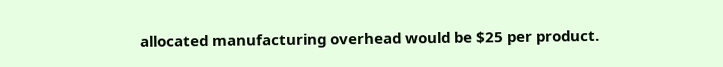allocated manufacturing overhead would be $25 per product.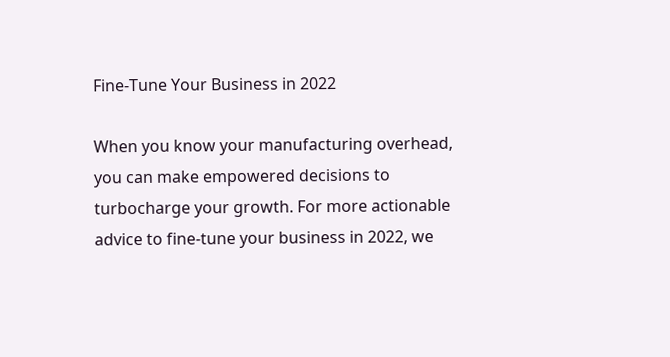Fine-Tune Your Business in 2022

When you know your manufacturing overhead, you can make empowered decisions to turbocharge your growth. For more actionable advice to fine-tune your business in 2022, we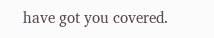have got you covered.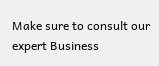Make sure to consult our expert Business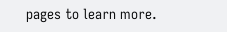pages to learn more.